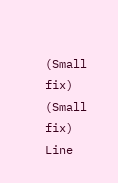(Small fix)
(Small fix)
Line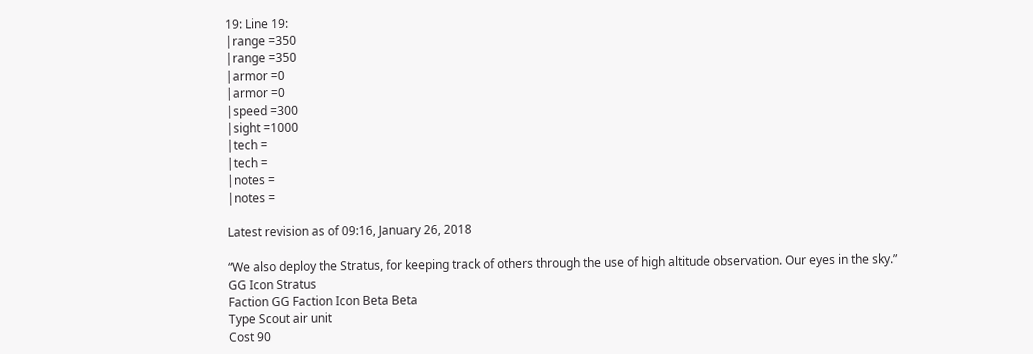19: Line 19:
|range =350
|range =350
|armor =0
|armor =0
|speed =300
|sight =1000
|tech =
|tech =
|notes =
|notes =

Latest revision as of 09:16, January 26, 2018

“We also deploy the Stratus, for keeping track of others through the use of high altitude observation. Our eyes in the sky.”
GG Icon Stratus
Faction GG Faction Icon Beta Beta
Type Scout air unit
Cost 90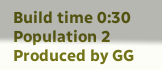Build time 0:30
Population 2
Produced by GG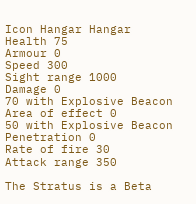Icon Hangar Hangar
Health 75
Armour 0
Speed 300
Sight range 1000
Damage 0
70 with Explosive Beacon
Area of effect 0
50 with Explosive Beacon
Penetration 0
Rate of fire 30
Attack range 350

The Stratus is a Beta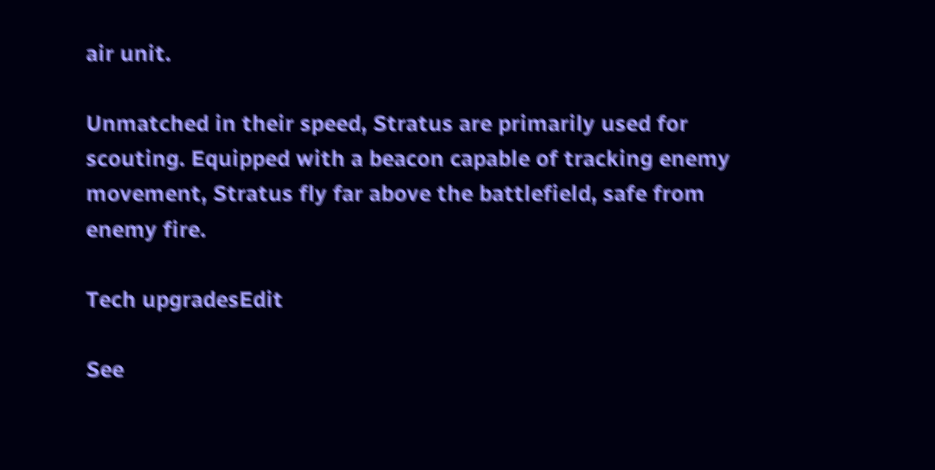air unit.

Unmatched in their speed, Stratus are primarily used for scouting. Equipped with a beacon capable of tracking enemy movement, Stratus fly far above the battlefield, safe from enemy fire.

Tech upgradesEdit

See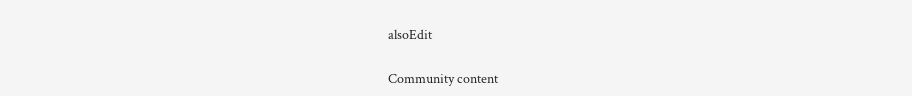alsoEdit

Community content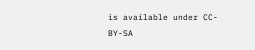is available under CC-BY-SA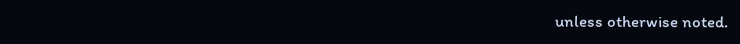unless otherwise noted.